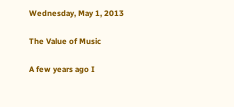Wednesday, May 1, 2013

The Value of Music

A few years ago I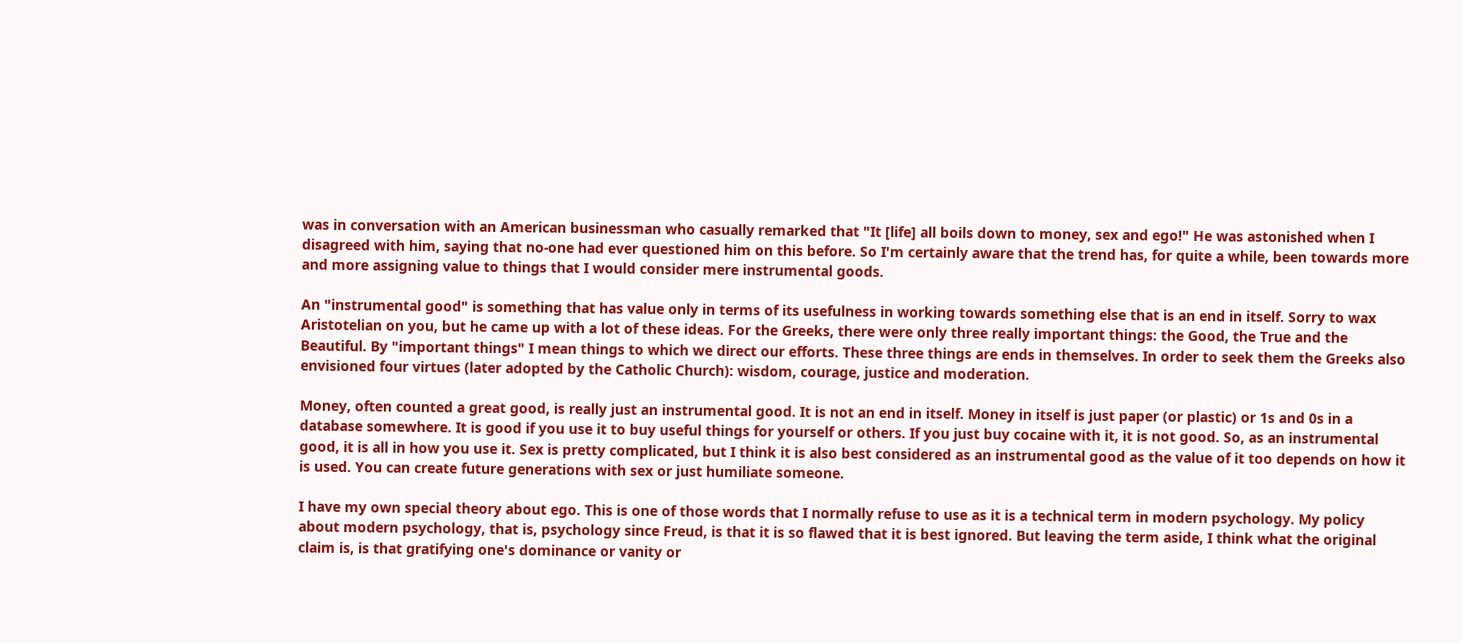was in conversation with an American businessman who casually remarked that "It [life] all boils down to money, sex and ego!" He was astonished when I disagreed with him, saying that no-one had ever questioned him on this before. So I'm certainly aware that the trend has, for quite a while, been towards more and more assigning value to things that I would consider mere instrumental goods.

An "instrumental good" is something that has value only in terms of its usefulness in working towards something else that is an end in itself. Sorry to wax Aristotelian on you, but he came up with a lot of these ideas. For the Greeks, there were only three really important things: the Good, the True and the Beautiful. By "important things" I mean things to which we direct our efforts. These three things are ends in themselves. In order to seek them the Greeks also envisioned four virtues (later adopted by the Catholic Church): wisdom, courage, justice and moderation.

Money, often counted a great good, is really just an instrumental good. It is not an end in itself. Money in itself is just paper (or plastic) or 1s and 0s in a database somewhere. It is good if you use it to buy useful things for yourself or others. If you just buy cocaine with it, it is not good. So, as an instrumental good, it is all in how you use it. Sex is pretty complicated, but I think it is also best considered as an instrumental good as the value of it too depends on how it is used. You can create future generations with sex or just humiliate someone.

I have my own special theory about ego. This is one of those words that I normally refuse to use as it is a technical term in modern psychology. My policy about modern psychology, that is, psychology since Freud, is that it is so flawed that it is best ignored. But leaving the term aside, I think what the original claim is, is that gratifying one's dominance or vanity or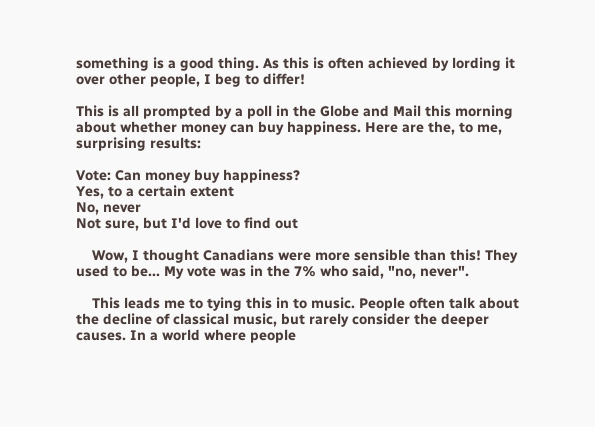something is a good thing. As this is often achieved by lording it over other people, I beg to differ!

This is all prompted by a poll in the Globe and Mail this morning about whether money can buy happiness. Here are the, to me, surprising results:

Vote: Can money buy happiness?
Yes, to a certain extent
No, never
Not sure, but I'd love to find out

    Wow, I thought Canadians were more sensible than this! They used to be... My vote was in the 7% who said, "no, never".

    This leads me to tying this in to music. People often talk about the decline of classical music, but rarely consider the deeper causes. In a world where people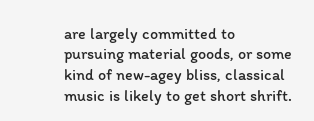are largely committed to pursuing material goods, or some kind of new-agey bliss, classical music is likely to get short shrift.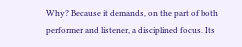Why? Because it demands, on the part of both performer and listener, a disciplined focus. Its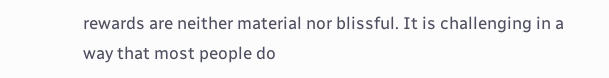rewards are neither material nor blissful. It is challenging in a way that most people do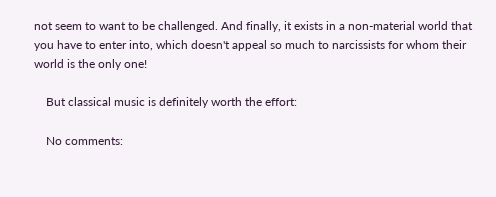not seem to want to be challenged. And finally, it exists in a non-material world that you have to enter into, which doesn't appeal so much to narcissists for whom their world is the only one!

    But classical music is definitely worth the effort:

    No comments: